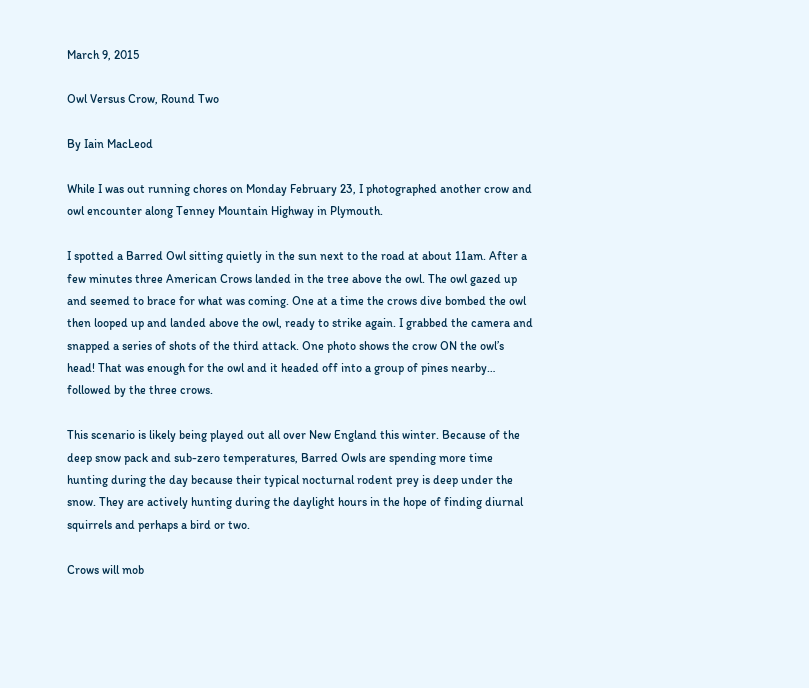March 9, 2015

Owl Versus Crow, Round Two

By Iain MacLeod

While I was out running chores on Monday February 23, I photographed another crow and owl encounter along Tenney Mountain Highway in Plymouth.

I spotted a Barred Owl sitting quietly in the sun next to the road at about 11am. After a few minutes three American Crows landed in the tree above the owl. The owl gazed up and seemed to brace for what was coming. One at a time the crows dive bombed the owl then looped up and landed above the owl, ready to strike again. I grabbed the camera and snapped a series of shots of the third attack. One photo shows the crow ON the owl’s head! That was enough for the owl and it headed off into a group of pines nearby… followed by the three crows.

This scenario is likely being played out all over New England this winter. Because of the deep snow pack and sub-zero temperatures, Barred Owls are spending more time hunting during the day because their typical nocturnal rodent prey is deep under the snow. They are actively hunting during the daylight hours in the hope of finding diurnal squirrels and perhaps a bird or two.

Crows will mob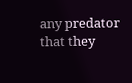any predator that they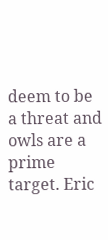deem to be a threat and owls are a prime target. Eric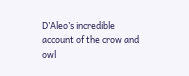D’Aleo’s incredible account of the crow and owl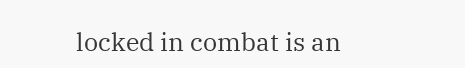locked in combat is an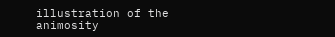illustration of the animosity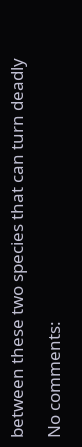between these two species that can turn deadly

No comments: